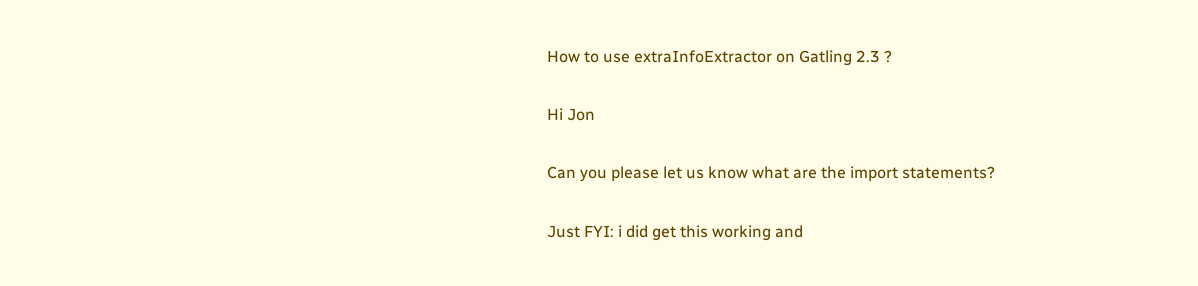How to use extraInfoExtractor on Gatling 2.3 ?

Hi Jon

Can you please let us know what are the import statements?

Just FYI: i did get this working and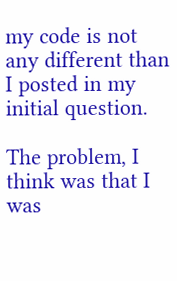my code is not any different than I posted in my initial question.

The problem, I think was that I was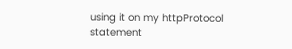using it on my httpProtocol statement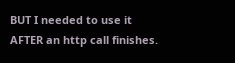BUT I needed to use it AFTER an http call finishes.